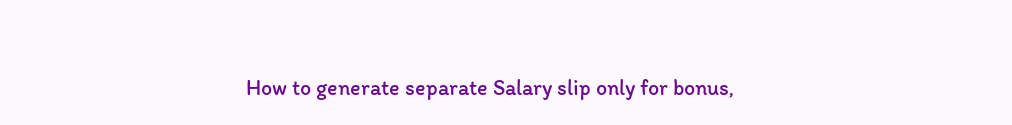How to generate separate Salary slip only for bonus,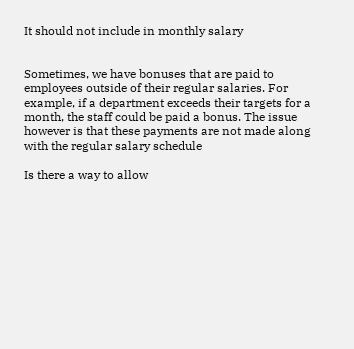It should not include in monthly salary


Sometimes, we have bonuses that are paid to employees outside of their regular salaries. For example, if a department exceeds their targets for a month, the staff could be paid a bonus. The issue however is that these payments are not made along with the regular salary schedule

Is there a way to allow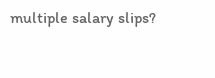multiple salary slips?